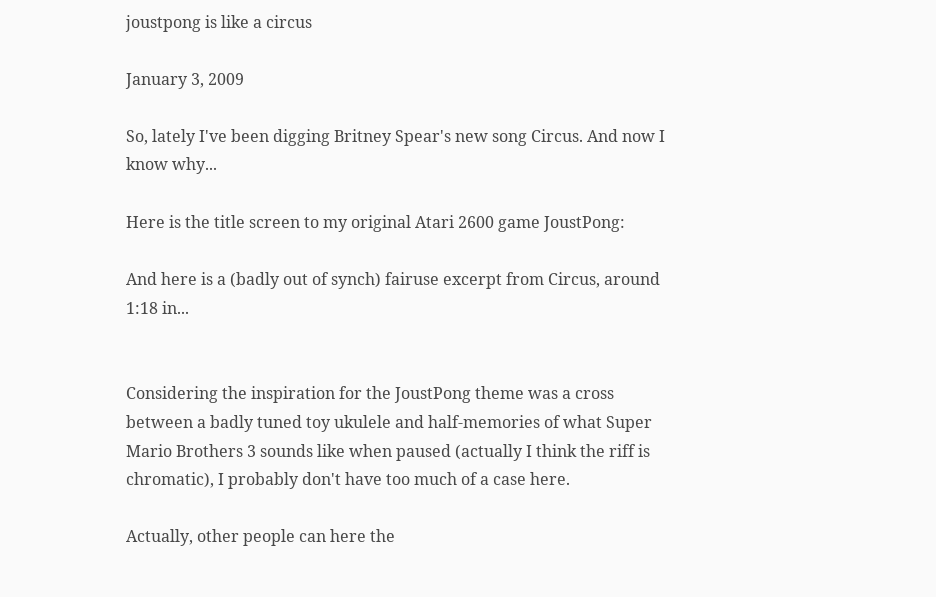joustpong is like a circus

January 3, 2009

So, lately I've been digging Britney Spear's new song Circus. And now I know why...

Here is the title screen to my original Atari 2600 game JoustPong:

And here is a (badly out of synch) fairuse excerpt from Circus, around 1:18 in...


Considering the inspiration for the JoustPong theme was a cross between a badly tuned toy ukulele and half-memories of what Super Mario Brothers 3 sounds like when paused (actually I think the riff is chromatic), I probably don't have too much of a case here.

Actually, other people can here the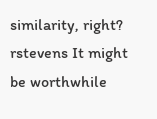similarity, right?
rstevens It might be worthwhile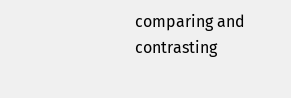comparing and contrasting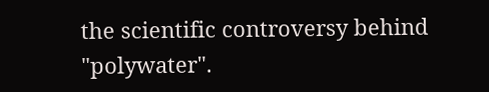the scientific controversy behind "polywater".